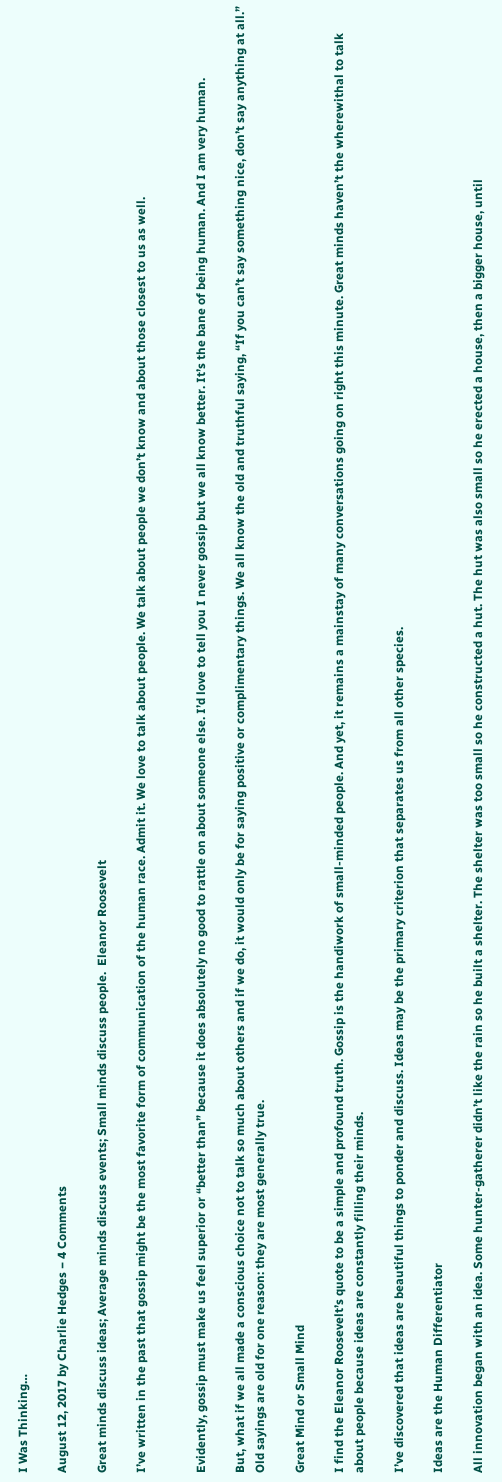I Was Thinking…

August 12, 2017 by Charlie Hedges − 4 Comments

Great minds discuss ideas; Average minds discuss events; Small minds discuss people.  Eleanor Roosevelt

I’ve written in the past that gossip might be the most favorite form of communication of the human race. Admit it. We love to talk about people. We talk about people we don’t know and about those closest to us as well.


Evidently, gossip must make us feel superior or “better than” because it does absolutely no good to rattle on about someone else. I’d love to tell you I never gossip but we all know better. It’s the bane of being human. And I am very human.

But, what if we all made a conscious choice not to talk so much about others and if we do, it would only be for saying positive or complimentary things. We all know the old and truthful saying, “If you can’t say something nice, don’t say anything at all.” Old sayings are old for one reason: they are most generally true.

Great Mind or Small Mind

I find the Eleanor Roosevelt’s quote to be a simple and profound truth. Gossip is the handiwork of small-minded people. And yet, it remains a mainstay of many conversations going on right this minute. Great minds haven’t the wherewithal to talk about people because ideas are constantly filling their minds.

I’ve discovered that ideas are beautiful things to ponder and discuss. Ideas may be the primary criterion that separates us from all other species.

Ideas are the Human Differentiator

All innovation began with an idea. Some hunter-gatherer didn’t like the rain so he built a shelter. The shelter was too small so he constructed a hut. The hut was also small so he erected a house, then a bigger house, until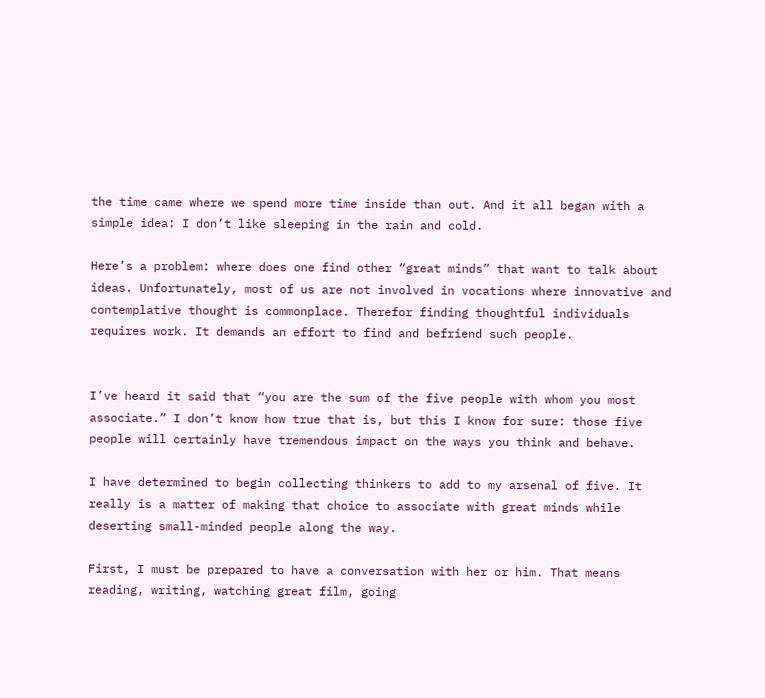the time came where we spend more time inside than out. And it all began with a simple idea: I don’t like sleeping in the rain and cold.

Here’s a problem: where does one find other “great minds” that want to talk about ideas. Unfortunately, most of us are not involved in vocations where innovative and contemplative thought is commonplace. Therefor finding thoughtful individuals requires work. It demands an effort to find and befriend such people.


I’ve heard it said that “you are the sum of the five people with whom you most associate.” I don’t know how true that is, but this I know for sure: those five people will certainly have tremendous impact on the ways you think and behave.

I have determined to begin collecting thinkers to add to my arsenal of five. It really is a matter of making that choice to associate with great minds while deserting small-minded people along the way.

First, I must be prepared to have a conversation with her or him. That means reading, writing, watching great film, going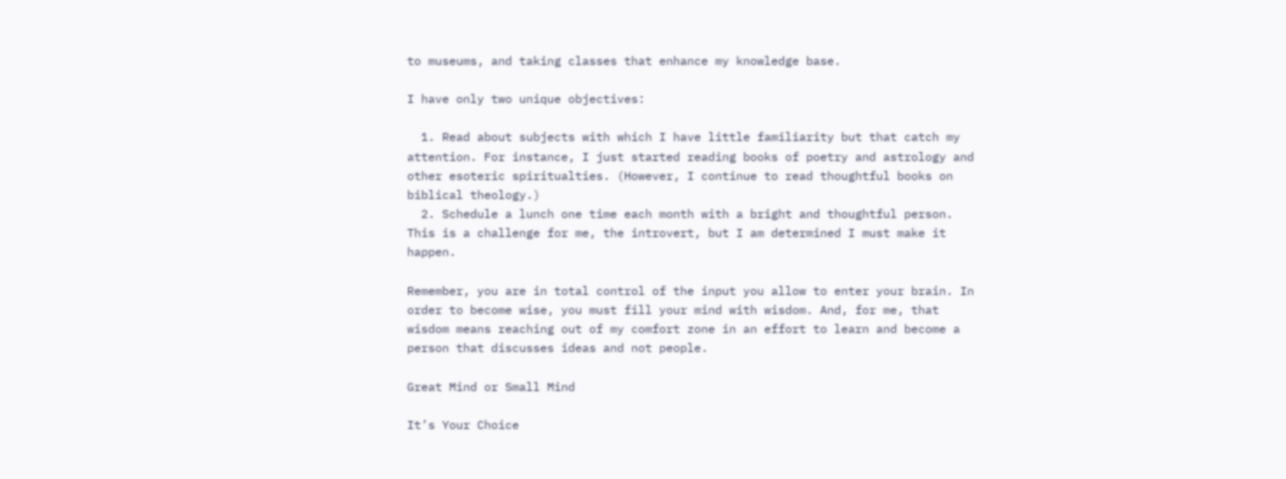to museums, and taking classes that enhance my knowledge base.

I have only two unique objectives:

  1. Read about subjects with which I have little familiarity but that catch my attention. For instance, I just started reading books of poetry and astrology and other esoteric spiritualties. (However, I continue to read thoughtful books on biblical theology.)
  2. Schedule a lunch one time each month with a bright and thoughtful person. This is a challenge for me, the introvert, but I am determined I must make it happen.

Remember, you are in total control of the input you allow to enter your brain. In order to become wise, you must fill your mind with wisdom. And, for me, that wisdom means reaching out of my comfort zone in an effort to learn and become a person that discusses ideas and not people.

Great Mind or Small Mind

It’s Your Choice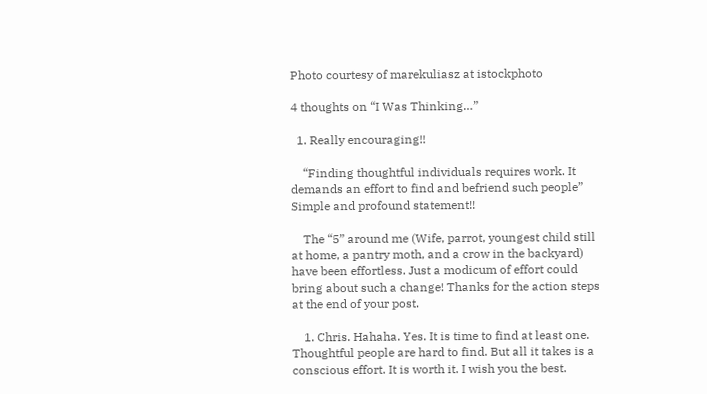Photo courtesy of marekuliasz at istockphoto

4 thoughts on “I Was Thinking…”

  1. Really encouraging!!

    “Finding thoughtful individuals requires work. It demands an effort to find and befriend such people” Simple and profound statement!!

    The “5” around me (Wife, parrot, youngest child still at home, a pantry moth, and a crow in the backyard) have been effortless. Just a modicum of effort could bring about such a change! Thanks for the action steps at the end of your post.

    1. Chris. Hahaha. Yes. It is time to find at least one. Thoughtful people are hard to find. But all it takes is a conscious effort. It is worth it. I wish you the best.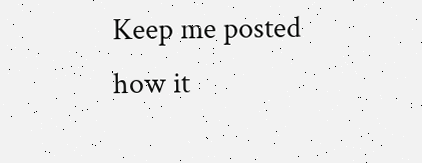Keep me posted how it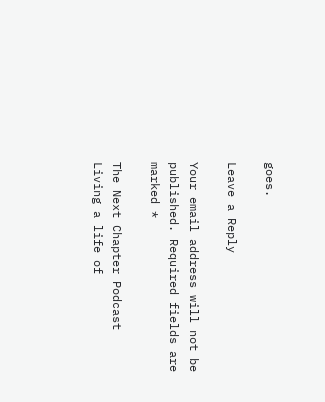goes.

Leave a Reply

Your email address will not be published. Required fields are marked *

The Next Chapter Podcast
Living a life of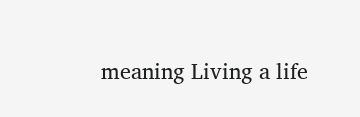meaning Living a life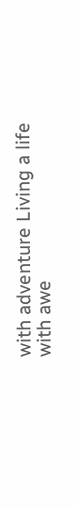with adventure Living a life with awe